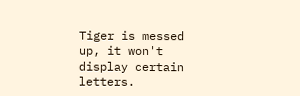Tiger is messed up, it won't display certain letters.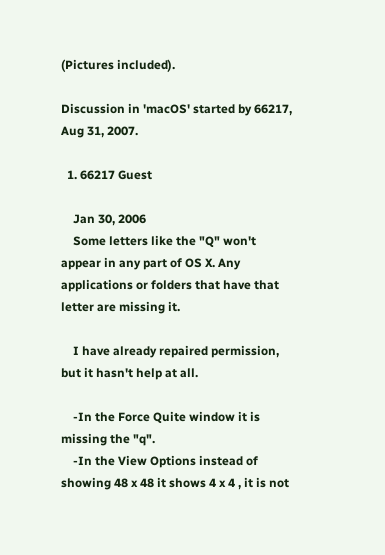(Pictures included).

Discussion in 'macOS' started by 66217, Aug 31, 2007.

  1. 66217 Guest

    Jan 30, 2006
    Some letters like the "Q" won't appear in any part of OS X. Any applications or folders that have that letter are missing it.

    I have already repaired permission, but it hasn't help at all.

    -In the Force Quite window it is missing the "q".
    -In the View Options instead of showing 48 x 48 it shows 4 x 4 , it is not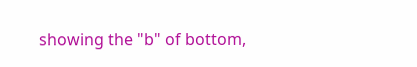showing the "b" of bottom,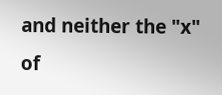and neither the "x" of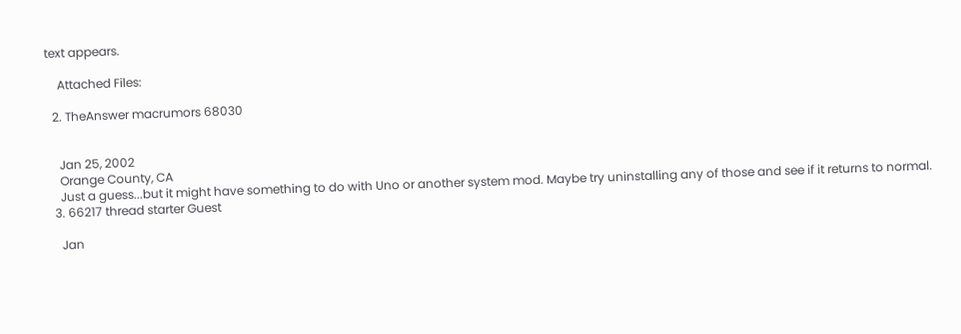text appears.

    Attached Files:

  2. TheAnswer macrumors 68030


    Jan 25, 2002
    Orange County, CA
    Just a guess...but it might have something to do with Uno or another system mod. Maybe try uninstalling any of those and see if it returns to normal.
  3. 66217 thread starter Guest

    Jan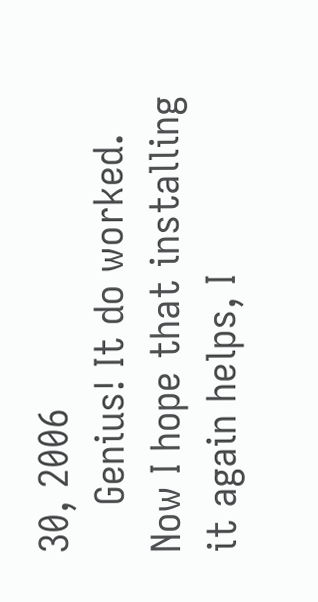30, 2006
    Genius! It do worked. Now I hope that installing it again helps, I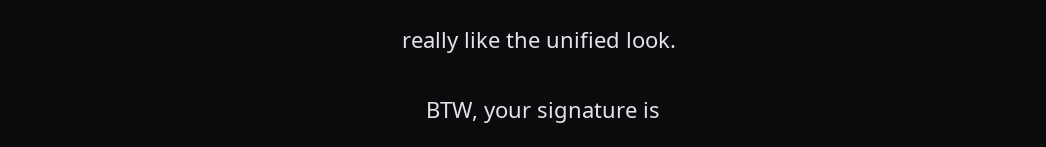really like the unified look.

    BTW, your signature is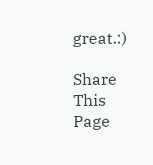great.:)

Share This Page